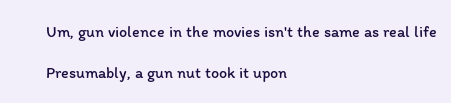Um, gun violence in the movies isn't the same as real life

Presumably, a gun nut took it upon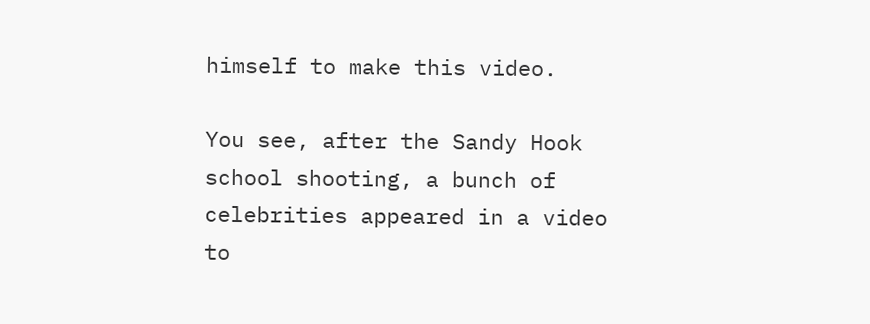himself to make this video.

You see, after the Sandy Hook school shooting, a bunch of celebrities appeared in a video to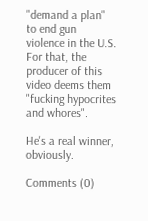"demand a plan" to end gun violence in the U.S. For that, the producer of this video deems them "fucking hypocrites and whores".

He's a real winner, obviously.

Comments (0)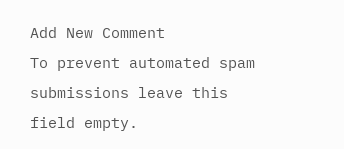Add New Comment
To prevent automated spam submissions leave this field empty.